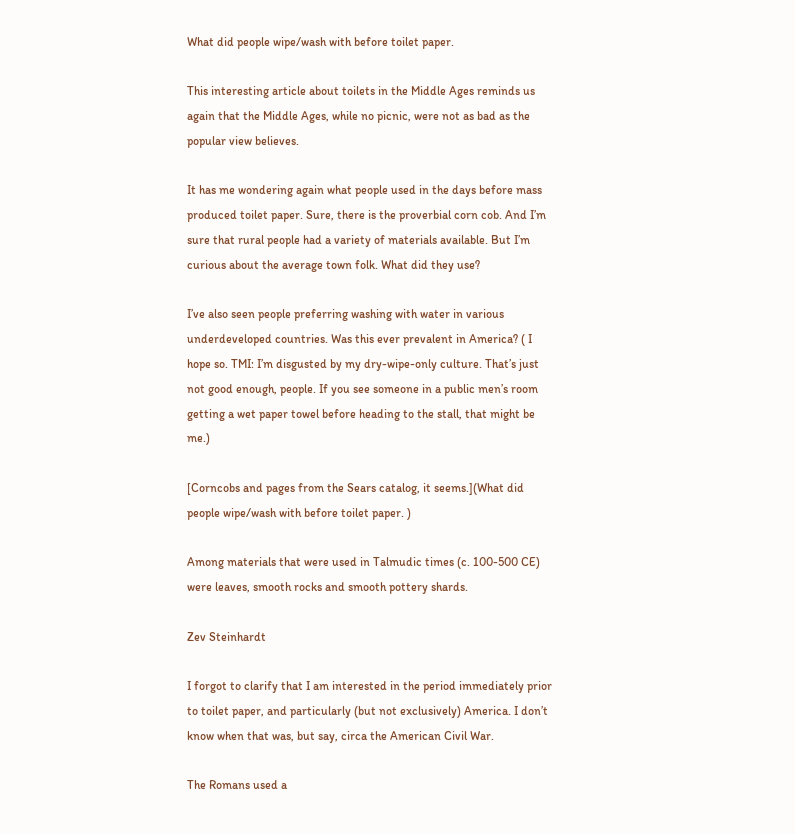What did people wipe/wash with before toilet paper.

This interesting article about toilets in the Middle Ages reminds us again that the Middle Ages, while no picnic, were not as bad as the popular view believes.

It has me wondering again what people used in the days before mass produced toilet paper. Sure, there is the proverbial corn cob. And I’m sure that rural people had a variety of materials available. But I’m curious about the average town folk. What did they use?

I’ve also seen people preferring washing with water in various underdeveloped countries. Was this ever prevalent in America? ( I hope so. TMI: I’m disgusted by my dry-wipe-only culture. That’s just not good enough, people. If you see someone in a public men’s room getting a wet paper towel before heading to the stall, that might be me.)

[Corncobs and pages from the Sears catalog, it seems.](What did people wipe/wash with before toilet paper. )

Among materials that were used in Talmudic times (c. 100-500 CE) were leaves, smooth rocks and smooth pottery shards.

Zev Steinhardt

I forgot to clarify that I am interested in the period immediately prior to toilet paper, and particularly (but not exclusively) America. I don’t know when that was, but say, circa the American Civil War.

The Romans used a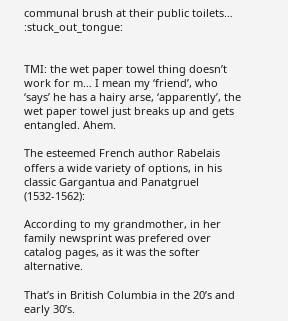communal brush at their public toilets… :stuck_out_tongue:


TMI: the wet paper towel thing doesn’t work for m… I mean my ‘friend’, who ‘says’ he has a hairy arse, ‘apparently’, the wet paper towel just breaks up and gets entangled. Ahem.

The esteemed French author Rabelais offers a wide variety of options, in his classic Gargantua and Panatgruel (1532-1562):

According to my grandmother, in her family newsprint was prefered over catalog pages, as it was the softer alternative.

That’s in British Columbia in the 20’s and early 30’s.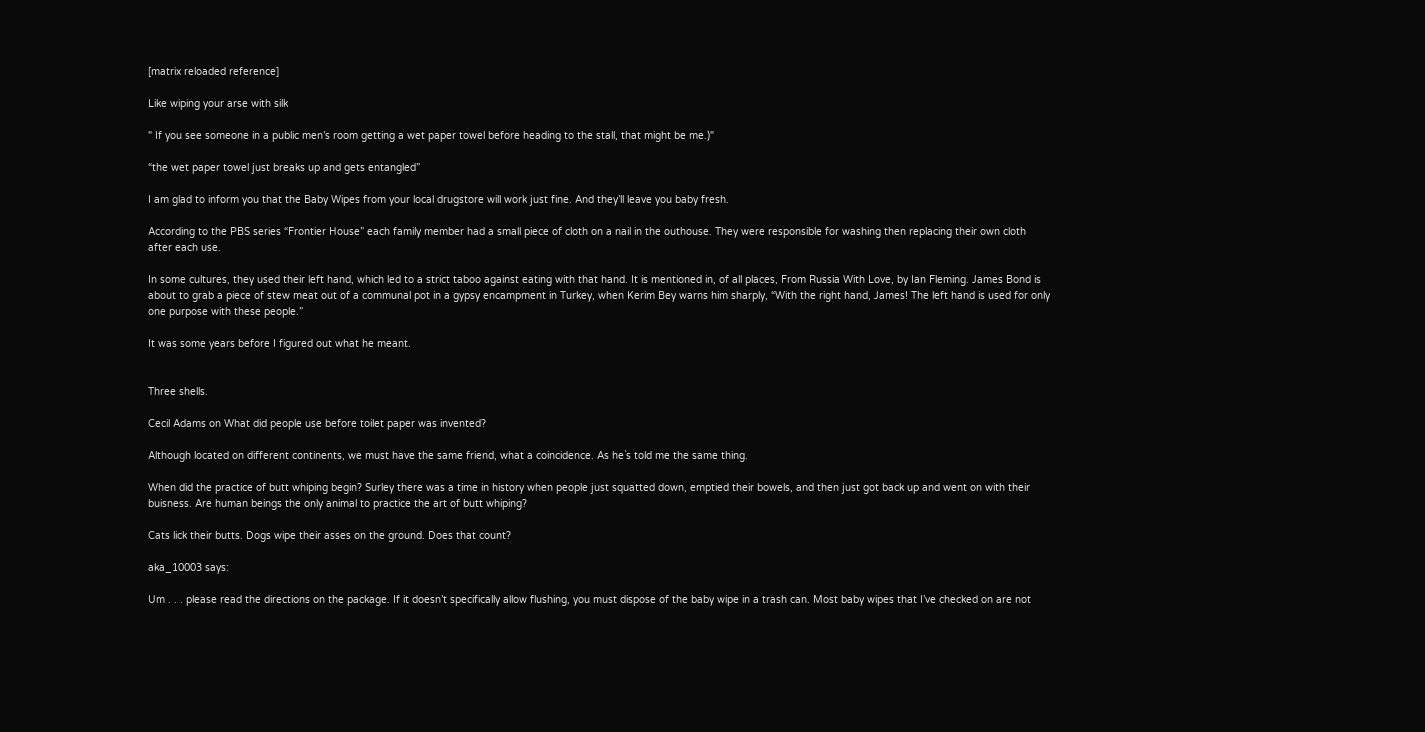[matrix reloaded reference]

Like wiping your arse with silk

" If you see someone in a public men’s room getting a wet paper towel before heading to the stall, that might be me.)"

“the wet paper towel just breaks up and gets entangled”

I am glad to inform you that the Baby Wipes from your local drugstore will work just fine. And they’ll leave you baby fresh.

According to the PBS series “Frontier House” each family member had a small piece of cloth on a nail in the outhouse. They were responsible for washing then replacing their own cloth after each use.

In some cultures, they used their left hand, which led to a strict taboo against eating with that hand. It is mentioned in, of all places, From Russia With Love, by Ian Fleming. James Bond is about to grab a piece of stew meat out of a communal pot in a gypsy encampment in Turkey, when Kerim Bey warns him sharply, “With the right hand, James! The left hand is used for only one purpose with these people.”

It was some years before I figured out what he meant.


Three shells.

Cecil Adams on What did people use before toilet paper was invented?

Although located on different continents, we must have the same friend, what a coincidence. As he`s told me the same thing.

When did the practice of butt whiping begin? Surley there was a time in history when people just squatted down, emptied their bowels, and then just got back up and went on with their buisness. Are human beings the only animal to practice the art of butt whiping?

Cats lick their butts. Dogs wipe their asses on the ground. Does that count?

aka_10003 says:

Um . . . please read the directions on the package. If it doesn’t specifically allow flushing, you must dispose of the baby wipe in a trash can. Most baby wipes that I’ve checked on are not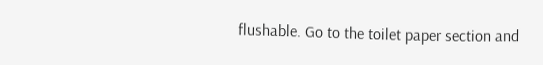flushable. Go to the toilet paper section and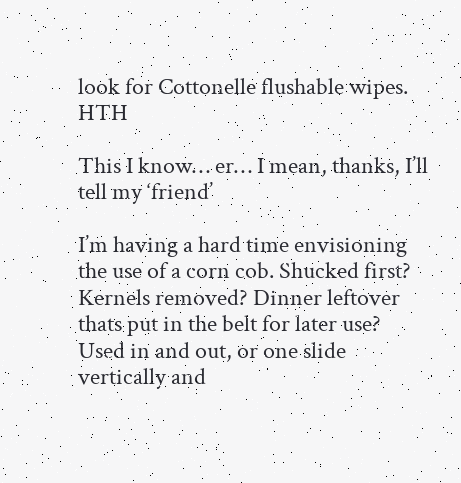look for Cottonelle flushable wipes. HTH

This I know… er… I mean, thanks, I’ll tell my ‘friend’

I’m having a hard time envisioning the use of a corn cob. Shucked first? Kernels removed? Dinner leftover thats put in the belt for later use? Used in and out, or one slide vertically and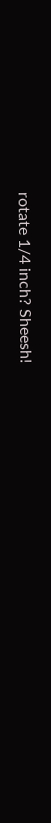rotate 1/4 inch? Sheesh!